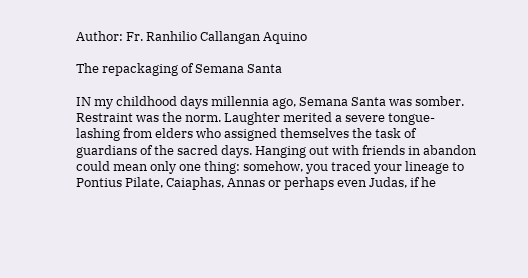Author: Fr. Ranhilio Callangan Aquino

The repackaging of Semana Santa

IN my childhood days millennia ago, Semana Santa was somber. Restraint was the norm. Laughter merited a severe tongue-lashing from elders who assigned themselves the task of guardians of the sacred days. Hanging out with friends in abandon could mean only one thing: somehow, you traced your lineage to Pontius Pilate, Caiaphas, Annas or perhaps even Judas, if he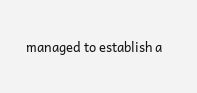managed to establish a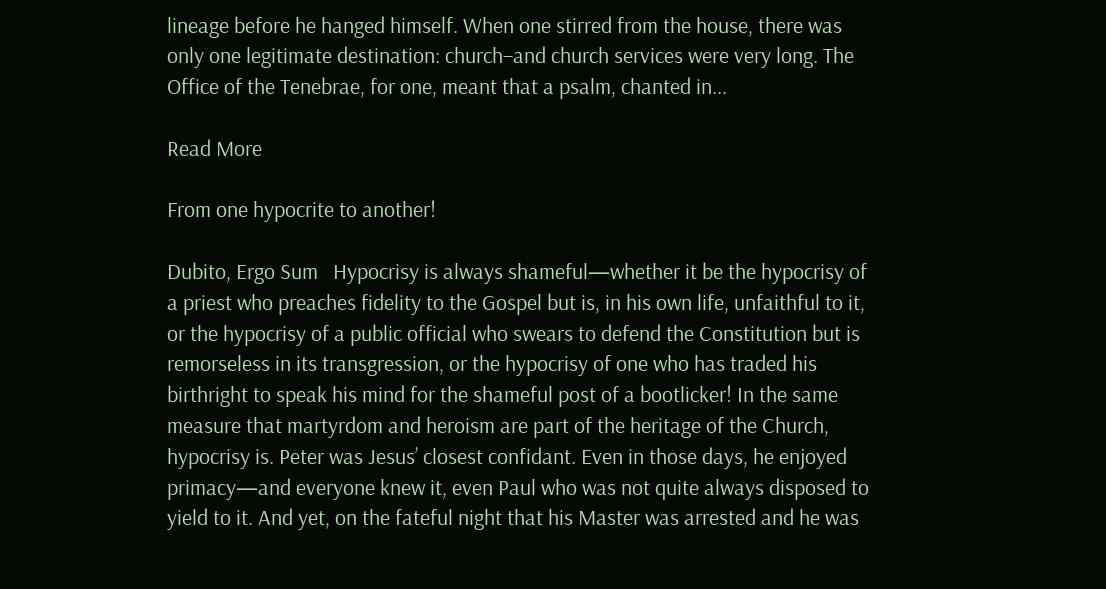lineage before he hanged himself. When one stirred from the house, there was only one legitimate destination: church–and church services were very long. The Office of the Tenebrae, for one, meant that a psalm, chanted in...

Read More

From one hypocrite to another!

Dubito, Ergo Sum   Hypocrisy is always shameful—whether it be the hypocrisy of a priest who preaches fidelity to the Gospel but is, in his own life, unfaithful to it, or the hypocrisy of a public official who swears to defend the Constitution but is remorseless in its transgression, or the hypocrisy of one who has traded his birthright to speak his mind for the shameful post of a bootlicker! In the same measure that martyrdom and heroism are part of the heritage of the Church, hypocrisy is. Peter was Jesus’ closest confidant. Even in those days, he enjoyed primacy—and everyone knew it, even Paul who was not quite always disposed to yield to it. And yet, on the fateful night that his Master was arrested and he was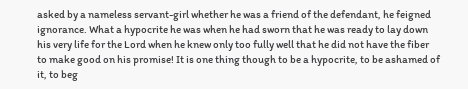asked by a nameless servant-girl whether he was a friend of the defendant, he feigned ignorance. What a hypocrite he was when he had sworn that he was ready to lay down his very life for the Lord when he knew only too fully well that he did not have the fiber to make good on his promise! It is one thing though to be a hypocrite, to be ashamed of it, to beg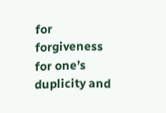for forgiveness for one’s duplicity and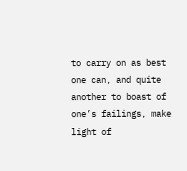to carry on as best one can, and quite another to boast of one’s failings, make light of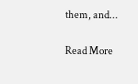them, and...

Read More